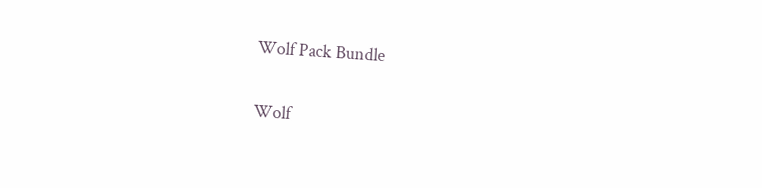Wolf Pack Bundle

Wolf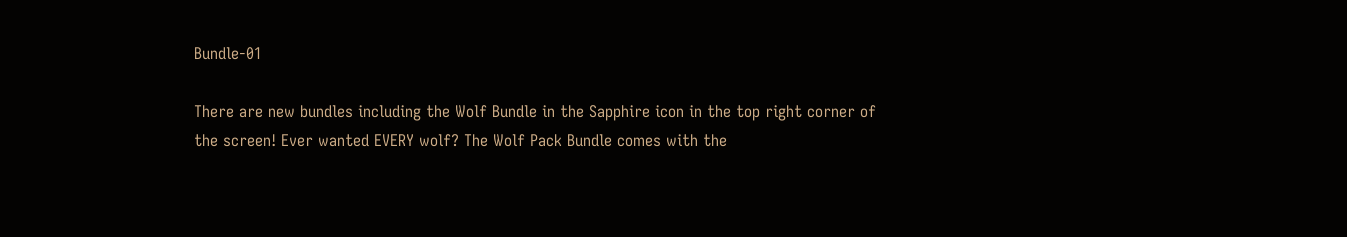Bundle-01

There are new bundles including the Wolf Bundle in the Sapphire icon in the top right corner of the screen! Ever wanted EVERY wolf? The Wolf Pack Bundle comes with the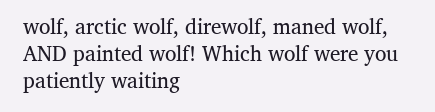wolf, arctic wolf, direwolf, maned wolf, AND painted wolf! Which wolf were you patiently waiting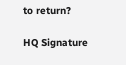to return?

HQ Signature